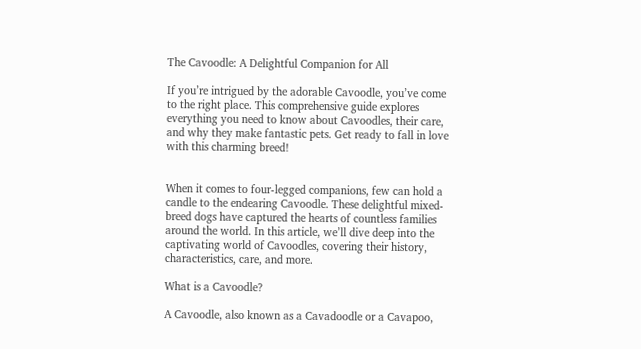The Cavoodle: A Delightful Companion for All

If you’re intrigued by the adorable Cavoodle, you’ve come to the right place. This comprehensive guide explores everything you need to know about Cavoodles, their care, and why they make fantastic pets. Get ready to fall in love with this charming breed!


When it comes to four-legged companions, few can hold a candle to the endearing Cavoodle. These delightful mixed-breed dogs have captured the hearts of countless families around the world. In this article, we’ll dive deep into the captivating world of Cavoodles, covering their history, characteristics, care, and more.

What is a Cavoodle?

A Cavoodle, also known as a Cavadoodle or a Cavapoo,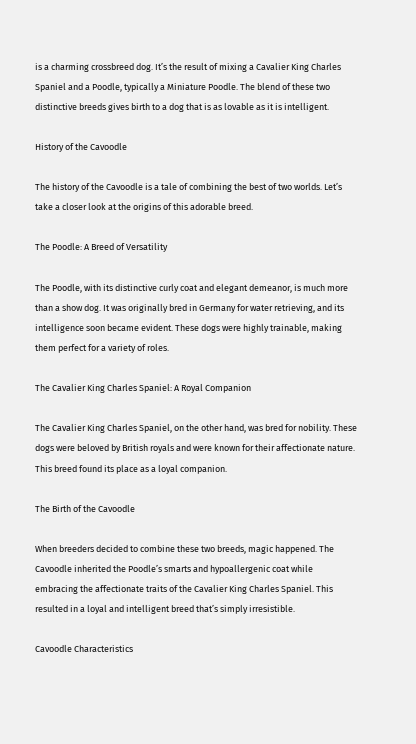is a charming crossbreed dog. It’s the result of mixing a Cavalier King Charles Spaniel and a Poodle, typically a Miniature Poodle. The blend of these two distinctive breeds gives birth to a dog that is as lovable as it is intelligent.

History of the Cavoodle

The history of the Cavoodle is a tale of combining the best of two worlds. Let’s take a closer look at the origins of this adorable breed.

The Poodle: A Breed of Versatility

The Poodle, with its distinctive curly coat and elegant demeanor, is much more than a show dog. It was originally bred in Germany for water retrieving, and its intelligence soon became evident. These dogs were highly trainable, making them perfect for a variety of roles.

The Cavalier King Charles Spaniel: A Royal Companion

The Cavalier King Charles Spaniel, on the other hand, was bred for nobility. These dogs were beloved by British royals and were known for their affectionate nature. This breed found its place as a loyal companion.

The Birth of the Cavoodle

When breeders decided to combine these two breeds, magic happened. The Cavoodle inherited the Poodle’s smarts and hypoallergenic coat while embracing the affectionate traits of the Cavalier King Charles Spaniel. This resulted in a loyal and intelligent breed that’s simply irresistible.

Cavoodle Characteristics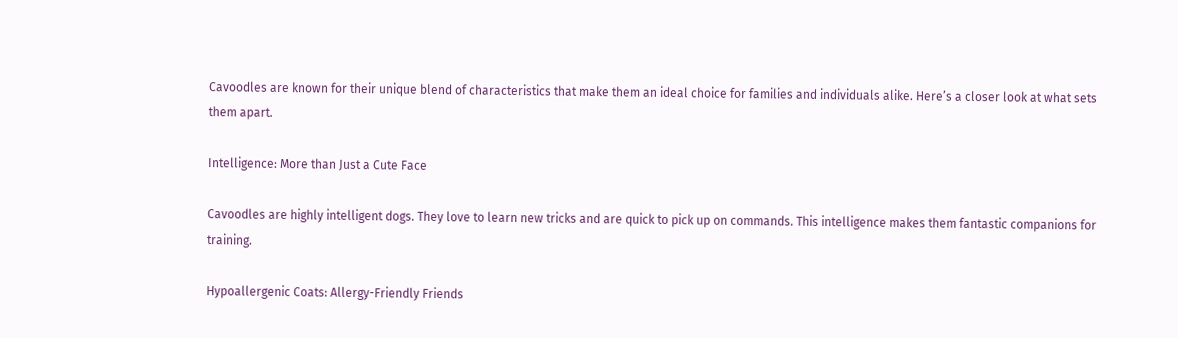Cavoodles are known for their unique blend of characteristics that make them an ideal choice for families and individuals alike. Here’s a closer look at what sets them apart.

Intelligence: More than Just a Cute Face

Cavoodles are highly intelligent dogs. They love to learn new tricks and are quick to pick up on commands. This intelligence makes them fantastic companions for training.

Hypoallergenic Coats: Allergy-Friendly Friends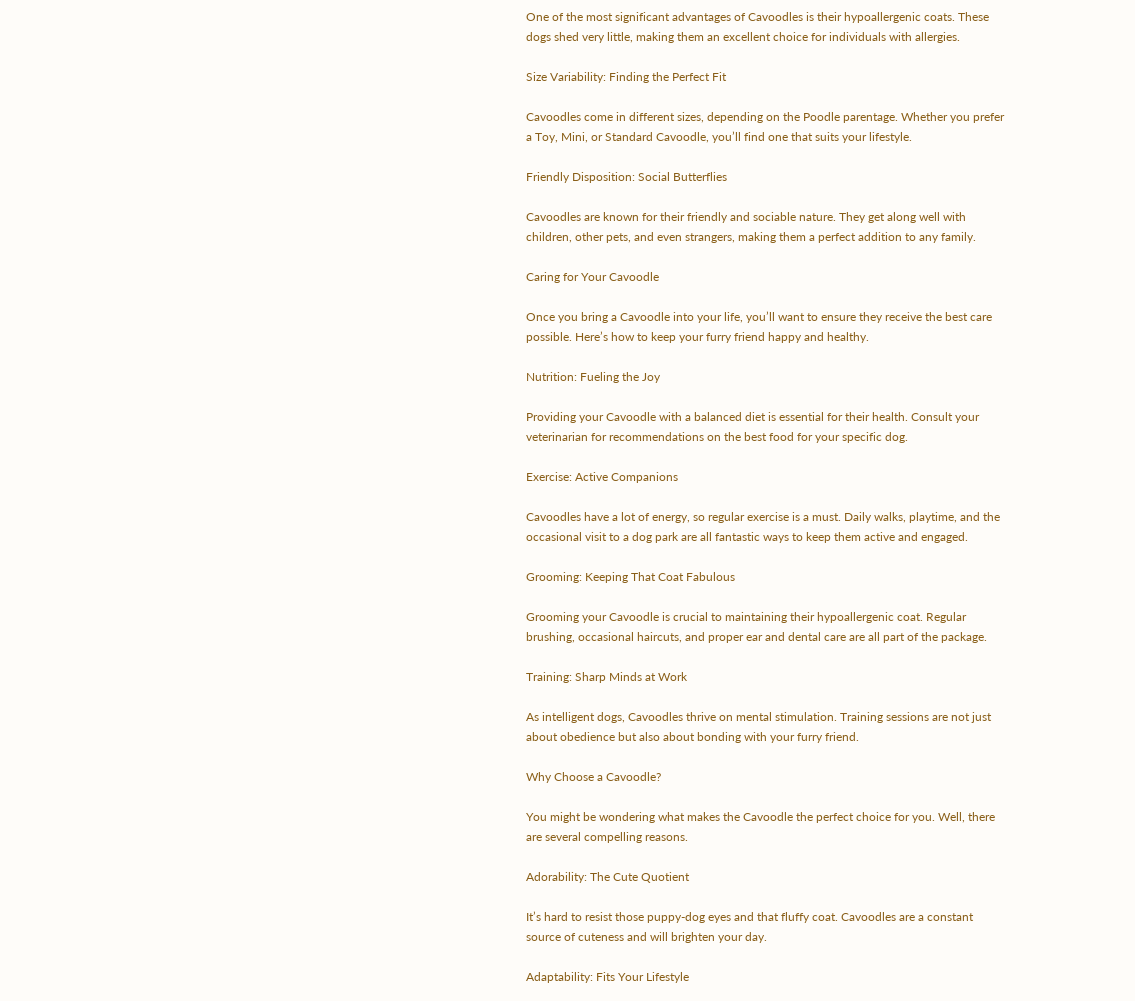One of the most significant advantages of Cavoodles is their hypoallergenic coats. These dogs shed very little, making them an excellent choice for individuals with allergies.

Size Variability: Finding the Perfect Fit

Cavoodles come in different sizes, depending on the Poodle parentage. Whether you prefer a Toy, Mini, or Standard Cavoodle, you’ll find one that suits your lifestyle.

Friendly Disposition: Social Butterflies

Cavoodles are known for their friendly and sociable nature. They get along well with children, other pets, and even strangers, making them a perfect addition to any family.

Caring for Your Cavoodle

Once you bring a Cavoodle into your life, you’ll want to ensure they receive the best care possible. Here’s how to keep your furry friend happy and healthy.

Nutrition: Fueling the Joy

Providing your Cavoodle with a balanced diet is essential for their health. Consult your veterinarian for recommendations on the best food for your specific dog.

Exercise: Active Companions

Cavoodles have a lot of energy, so regular exercise is a must. Daily walks, playtime, and the occasional visit to a dog park are all fantastic ways to keep them active and engaged.

Grooming: Keeping That Coat Fabulous

Grooming your Cavoodle is crucial to maintaining their hypoallergenic coat. Regular brushing, occasional haircuts, and proper ear and dental care are all part of the package.

Training: Sharp Minds at Work

As intelligent dogs, Cavoodles thrive on mental stimulation. Training sessions are not just about obedience but also about bonding with your furry friend.

Why Choose a Cavoodle?

You might be wondering what makes the Cavoodle the perfect choice for you. Well, there are several compelling reasons.

Adorability: The Cute Quotient

It’s hard to resist those puppy-dog eyes and that fluffy coat. Cavoodles are a constant source of cuteness and will brighten your day.

Adaptability: Fits Your Lifestyle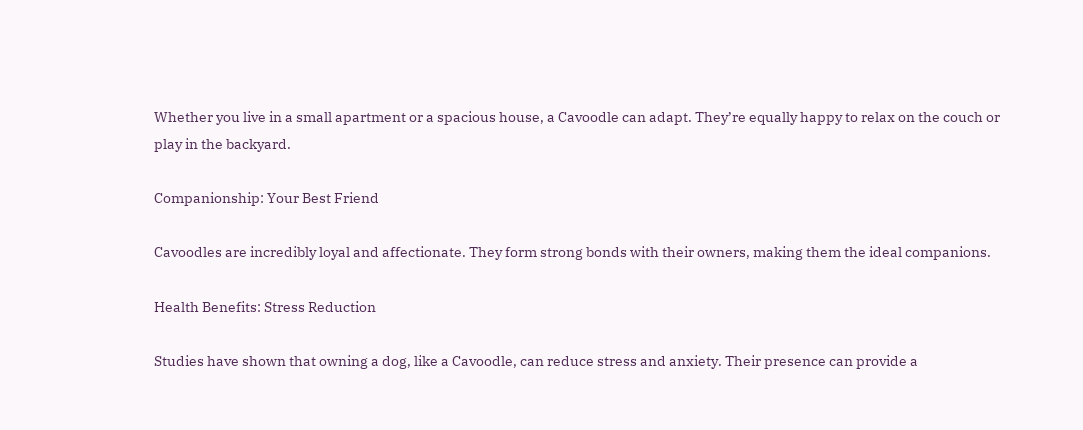Whether you live in a small apartment or a spacious house, a Cavoodle can adapt. They’re equally happy to relax on the couch or play in the backyard.

Companionship: Your Best Friend

Cavoodles are incredibly loyal and affectionate. They form strong bonds with their owners, making them the ideal companions.

Health Benefits: Stress Reduction

Studies have shown that owning a dog, like a Cavoodle, can reduce stress and anxiety. Their presence can provide a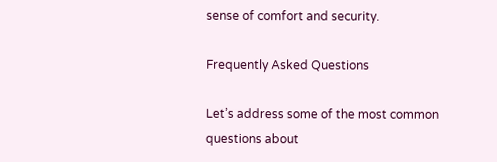sense of comfort and security.

Frequently Asked Questions

Let’s address some of the most common questions about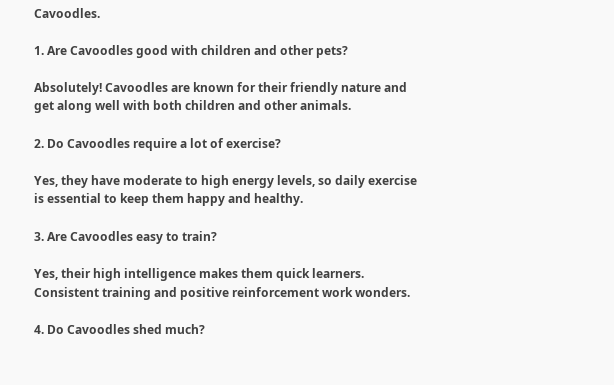Cavoodles.

1. Are Cavoodles good with children and other pets?

Absolutely! Cavoodles are known for their friendly nature and get along well with both children and other animals.

2. Do Cavoodles require a lot of exercise?

Yes, they have moderate to high energy levels, so daily exercise is essential to keep them happy and healthy.

3. Are Cavoodles easy to train?

Yes, their high intelligence makes them quick learners. Consistent training and positive reinforcement work wonders.

4. Do Cavoodles shed much?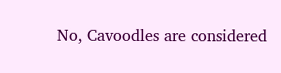No, Cavoodles are considered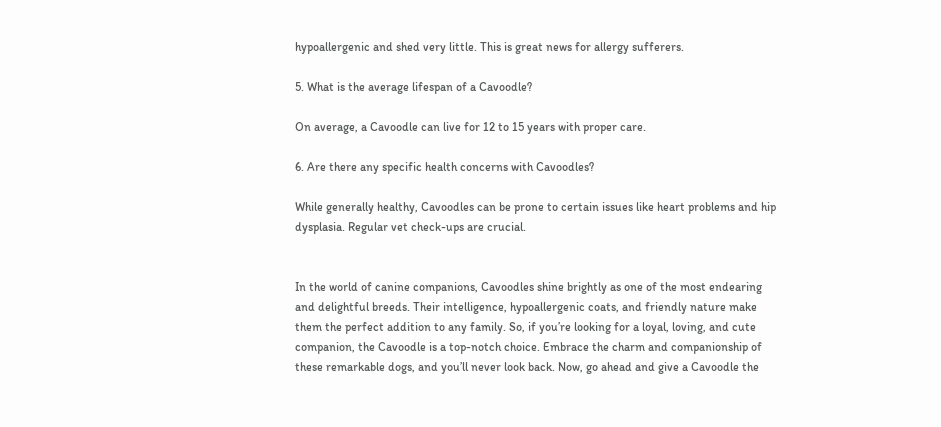hypoallergenic and shed very little. This is great news for allergy sufferers.

5. What is the average lifespan of a Cavoodle?

On average, a Cavoodle can live for 12 to 15 years with proper care.

6. Are there any specific health concerns with Cavoodles?

While generally healthy, Cavoodles can be prone to certain issues like heart problems and hip dysplasia. Regular vet check-ups are crucial.


In the world of canine companions, Cavoodles shine brightly as one of the most endearing and delightful breeds. Their intelligence, hypoallergenic coats, and friendly nature make them the perfect addition to any family. So, if you’re looking for a loyal, loving, and cute companion, the Cavoodle is a top-notch choice. Embrace the charm and companionship of these remarkable dogs, and you’ll never look back. Now, go ahead and give a Cavoodle the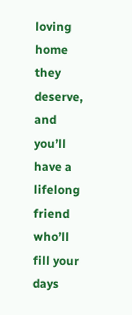loving home they deserve, and you’ll have a lifelong friend who’ll fill your days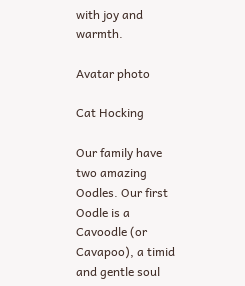with joy and warmth.

Avatar photo

Cat Hocking

Our family have two amazing Oodles. Our first Oodle is a Cavoodle (or Cavapoo), a timid and gentle soul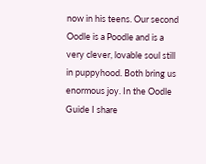now in his teens. Our second Oodle is a Poodle and is a very clever, lovable soul still in puppyhood. Both bring us enormous joy. In the Oodle Guide I share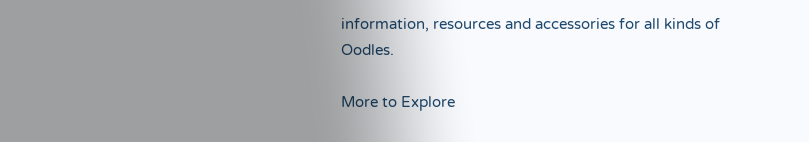information, resources and accessories for all kinds of Oodles.

More to Explore